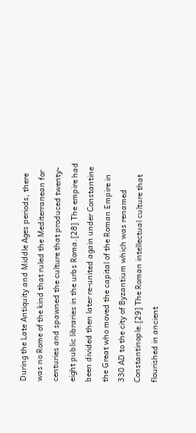During the Late Antiquity and Middle Ages periods, there was no Rome of the kind that ruled the Mediterranean for centuries and spawned the culture that produced twenty-eight public libraries in the urbs Roma.[28] The empire had been divided then later re-united again under Constantine the Great who moved the capital of the Roman Empire in 330 AD to the city of Byzantium which was renamed Constantinople.[29] The Roman intellectual culture that flourished in ancient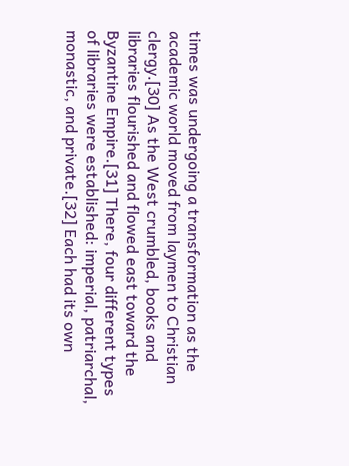times was undergoing a transformation as the academic world moved from laymen to Christian clergy.[30] As the West crumbled, books and libraries flourished and flowed east toward the Byzantine Empire.[31] There, four different types of libraries were established: imperial, patriarchal, monastic, and private.[32] Each had its own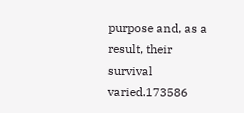purpose and, as a result, their survival varied.173586